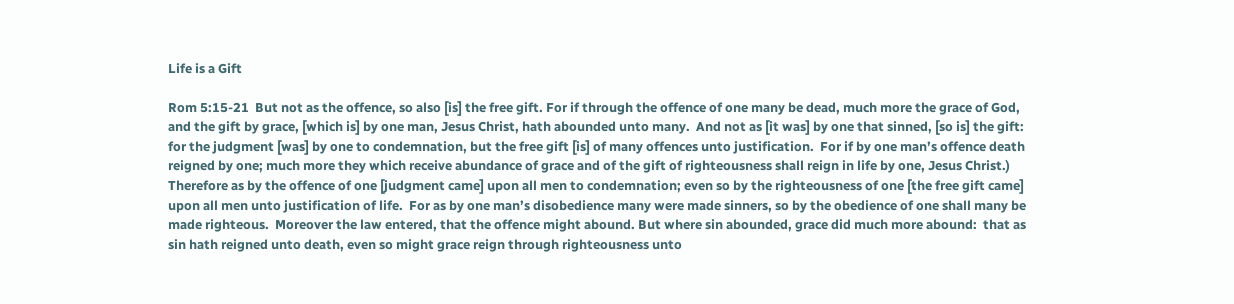Life is a Gift

Rom 5:15-21  But not as the offence, so also [is] the free gift. For if through the offence of one many be dead, much more the grace of God, and the gift by grace, [which is] by one man, Jesus Christ, hath abounded unto many.  And not as [it was] by one that sinned, [so is] the gift: for the judgment [was] by one to condemnation, but the free gift [is] of many offences unto justification.  For if by one man’s offence death reigned by one; much more they which receive abundance of grace and of the gift of righteousness shall reign in life by one, Jesus Christ.) Therefore as by the offence of one [judgment came] upon all men to condemnation; even so by the righteousness of one [the free gift came] upon all men unto justification of life.  For as by one man’s disobedience many were made sinners, so by the obedience of one shall many be made righteous.  Moreover the law entered, that the offence might abound. But where sin abounded, grace did much more abound:  that as sin hath reigned unto death, even so might grace reign through righteousness unto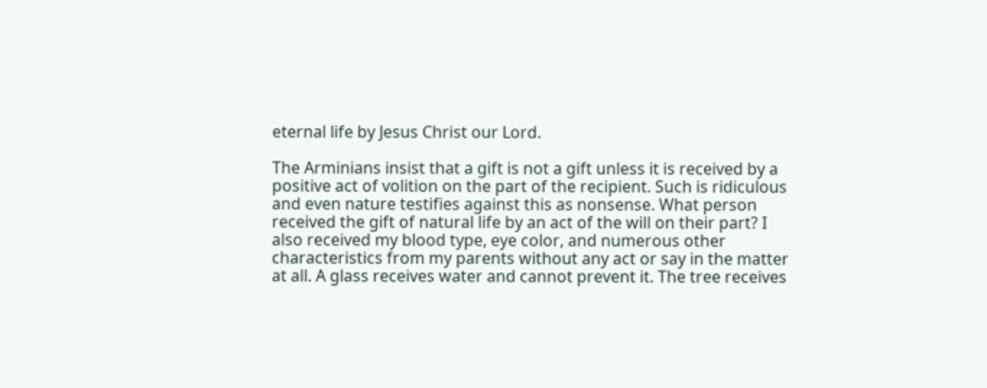eternal life by Jesus Christ our Lord.

The Arminians insist that a gift is not a gift unless it is received by a positive act of volition on the part of the recipient. Such is ridiculous and even nature testifies against this as nonsense. What person received the gift of natural life by an act of the will on their part? I also received my blood type, eye color, and numerous other characteristics from my parents without any act or say in the matter at all. A glass receives water and cannot prevent it. The tree receives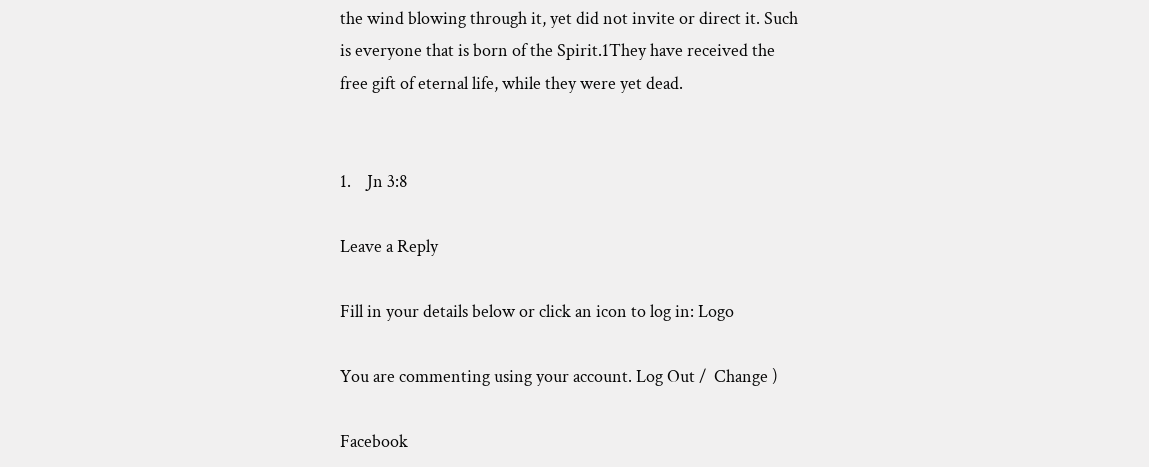the wind blowing through it, yet did not invite or direct it. Such is everyone that is born of the Spirit.1They have received the free gift of eternal life, while they were yet dead.


1.    Jn 3:8

Leave a Reply

Fill in your details below or click an icon to log in: Logo

You are commenting using your account. Log Out /  Change )

Facebook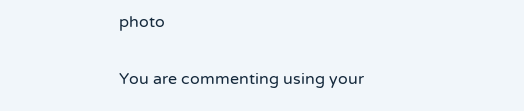photo

You are commenting using your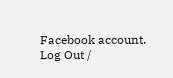Facebook account. Log Out /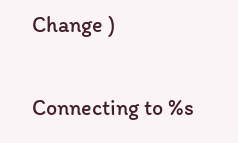Change )

Connecting to %s